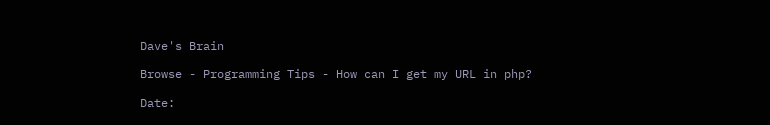Dave's Brain

Browse - Programming Tips - How can I get my URL in php?

Date: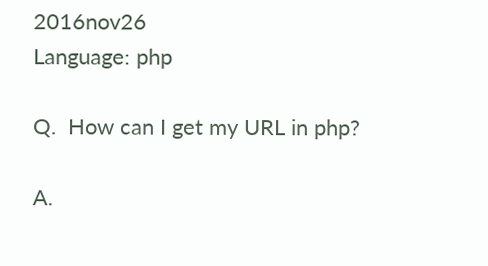2016nov26
Language: php

Q.  How can I get my URL in php?

A.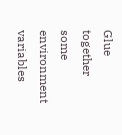Glue together some environment variables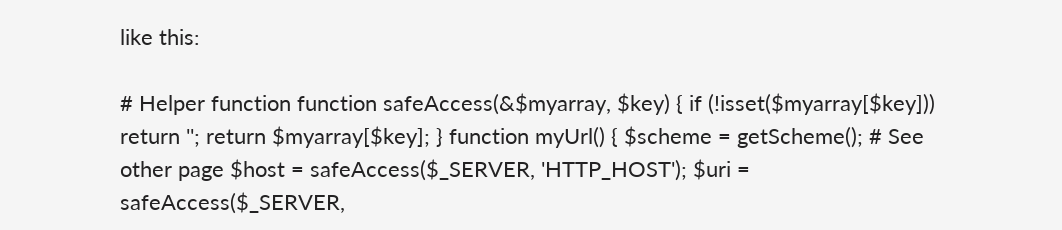like this:

# Helper function function safeAccess(&$myarray, $key) { if (!isset($myarray[$key])) return ''; return $myarray[$key]; } function myUrl() { $scheme = getScheme(); # See other page $host = safeAccess($_SERVER, 'HTTP_HOST'); $uri = safeAccess($_SERVER,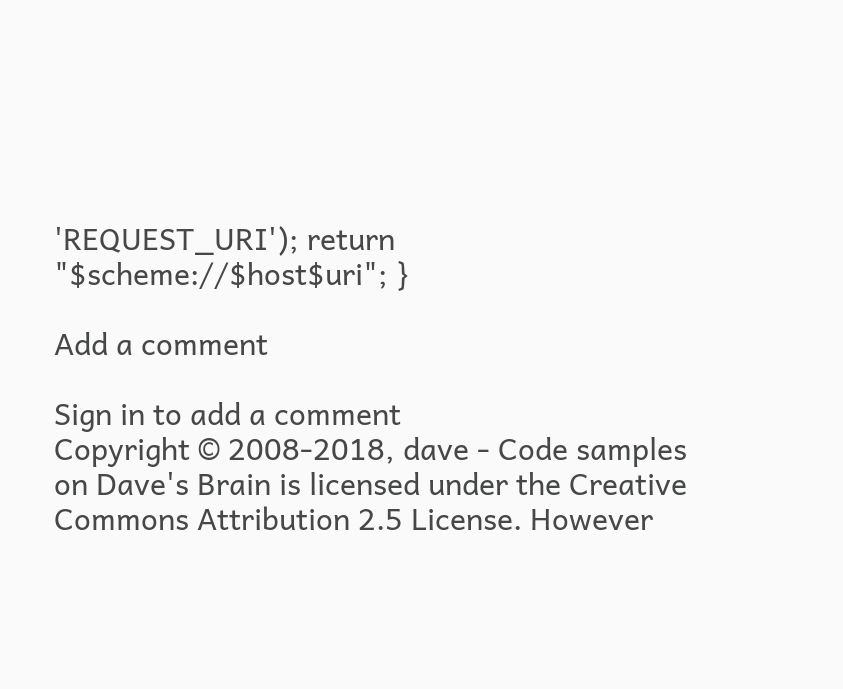'REQUEST_URI'); return "$scheme://$host$uri"; }

Add a comment

Sign in to add a comment
Copyright © 2008-2018, dave - Code samples on Dave's Brain is licensed under the Creative Commons Attribution 2.5 License. However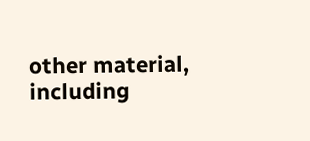other material, including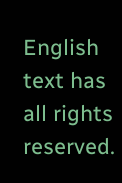English text has all rights reserved.